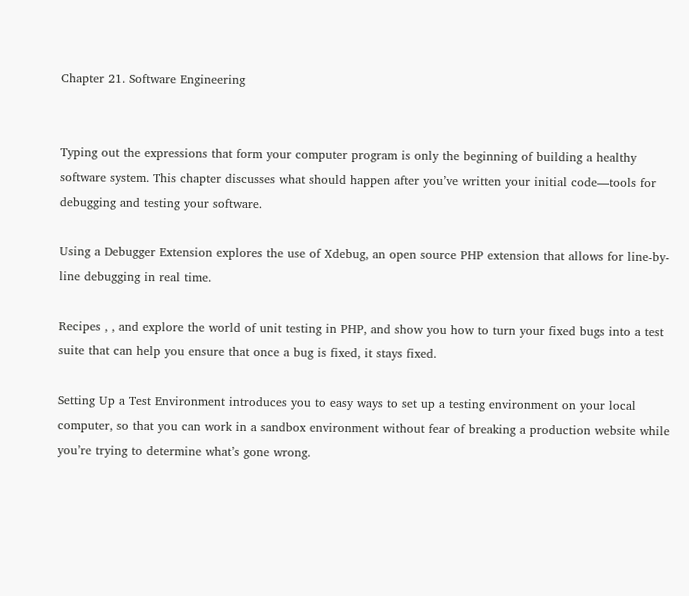Chapter 21. Software Engineering


Typing out the expressions that form your computer program is only the beginning of building a healthy software system. This chapter discusses what should happen after you’ve written your initial code—tools for debugging and testing your software.

Using a Debugger Extension explores the use of Xdebug, an open source PHP extension that allows for line-by-line debugging in real time.

Recipes , , and explore the world of unit testing in PHP, and show you how to turn your fixed bugs into a test suite that can help you ensure that once a bug is fixed, it stays fixed.

Setting Up a Test Environment introduces you to easy ways to set up a testing environment on your local computer, so that you can work in a sandbox environment without fear of breaking a production website while you’re trying to determine what’s gone wrong.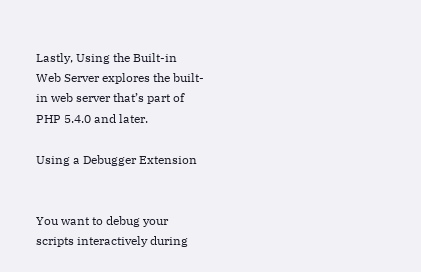Lastly, Using the Built-in Web Server explores the built-in web server that’s part of PHP 5.4.0 and later.

Using a Debugger Extension


You want to debug your scripts interactively during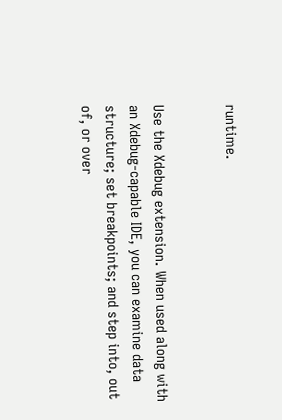runtime.


Use the Xdebug extension. When used along with an Xdebug-capable IDE, you can examine data structure; set breakpoints; and step into, out of, or over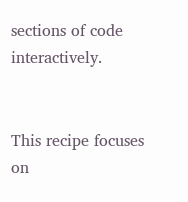sections of code interactively.


This recipe focuses on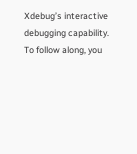Xdebug’s interactive debugging capability. To follow along, you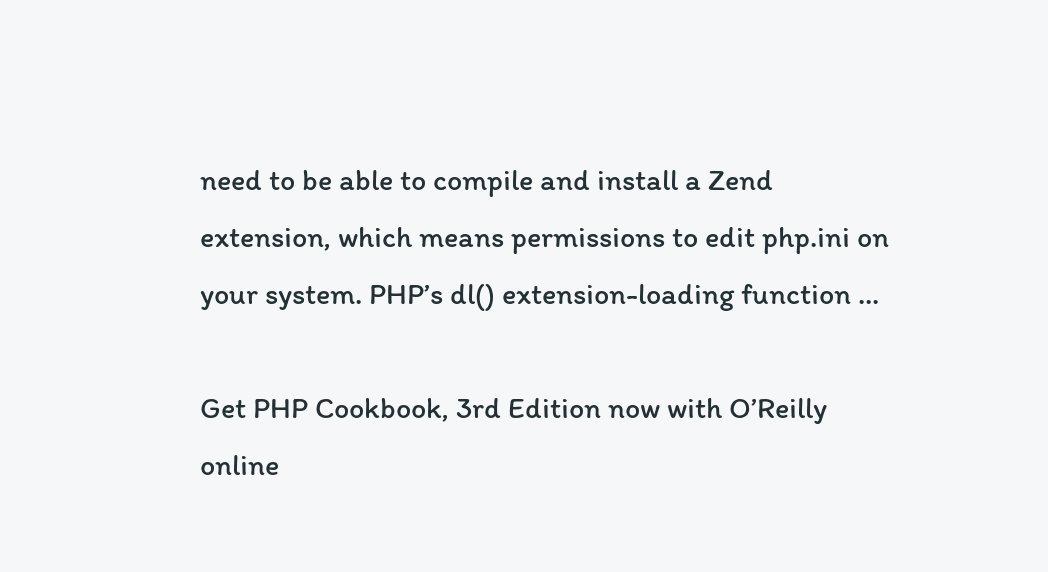need to be able to compile and install a Zend extension, which means permissions to edit php.ini on your system. PHP’s dl() extension-loading function ...

Get PHP Cookbook, 3rd Edition now with O’Reilly online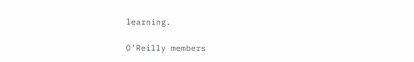learning.

O’Reilly members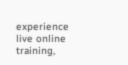experience live online training,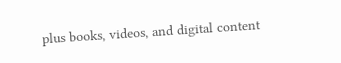plus books, videos, and digital content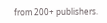from 200+ publishers.